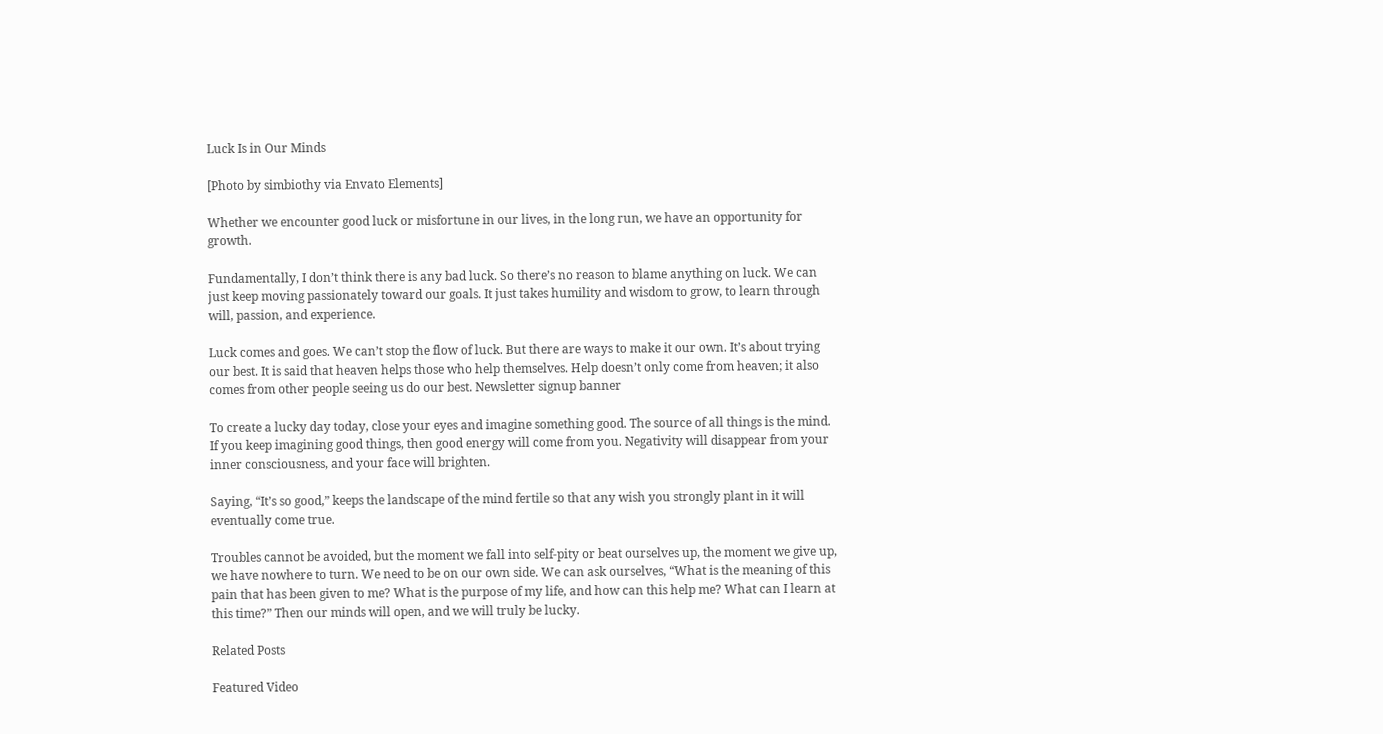Luck Is in Our Minds

[Photo by simbiothy via Envato Elements]

Whether we encounter good luck or misfortune in our lives, in the long run, we have an opportunity for growth.

Fundamentally, I don’t think there is any bad luck. So there’s no reason to blame anything on luck. We can just keep moving passionately toward our goals. It just takes humility and wisdom to grow, to learn through will, passion, and experience.

Luck comes and goes. We can’t stop the flow of luck. But there are ways to make it our own. It’s about trying our best. It is said that heaven helps those who help themselves. Help doesn’t only come from heaven; it also comes from other people seeing us do our best. Newsletter signup banner

To create a lucky day today, close your eyes and imagine something good. The source of all things is the mind. If you keep imagining good things, then good energy will come from you. Negativity will disappear from your inner consciousness, and your face will brighten.

Saying, “It’s so good,” keeps the landscape of the mind fertile so that any wish you strongly plant in it will eventually come true.

Troubles cannot be avoided, but the moment we fall into self-pity or beat ourselves up, the moment we give up, we have nowhere to turn. We need to be on our own side. We can ask ourselves, “What is the meaning of this pain that has been given to me? What is the purpose of my life, and how can this help me? What can I learn at this time?” Then our minds will open, and we will truly be lucky.

Related Posts

Featured Video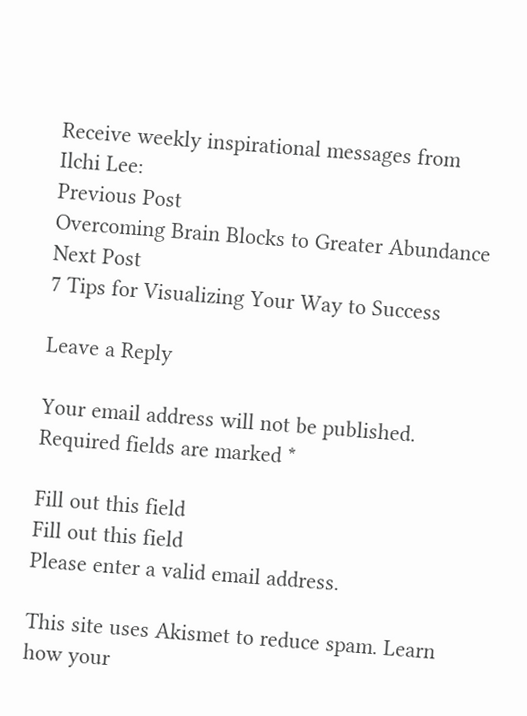Receive weekly inspirational messages from Ilchi Lee:
Previous Post
Overcoming Brain Blocks to Greater Abundance
Next Post
7 Tips for Visualizing Your Way to Success

Leave a Reply

Your email address will not be published. Required fields are marked *

Fill out this field
Fill out this field
Please enter a valid email address.

This site uses Akismet to reduce spam. Learn how your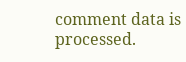comment data is processed.